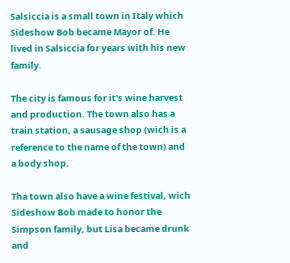Salsiccia is a small town in Italy which Sideshow Bob became Mayor of. He lived in Salsiccia for years with his new family.

The city is famous for it's wine harvest and production. The town also has a train station, a sausage shop (wich is a reference to the name of the town) and a body shop.

Tha town also have a wine festival, wich Sideshow Bob made to honor the Simpson family, but Lisa became drunk and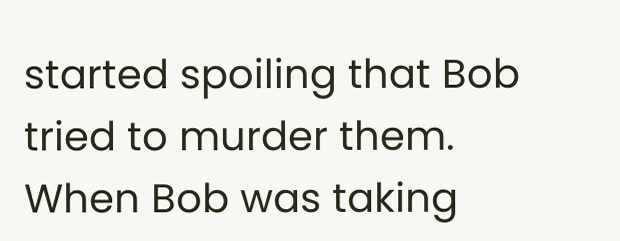started spoiling that Bob tried to murder them. When Bob was taking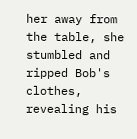her away from the table, she stumbled and ripped Bob's clothes, revealing his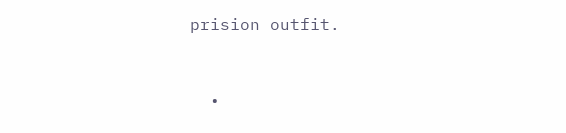prision outfit.


  •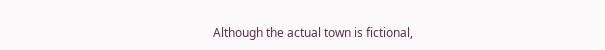Although the actual town is fictional,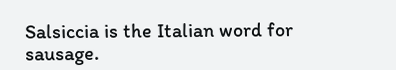Salsiccia is the Italian word for sausage.